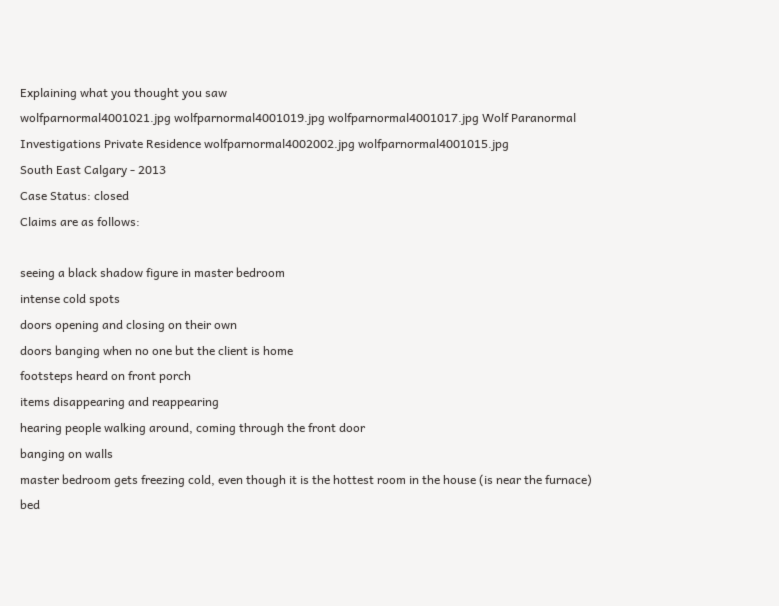Explaining what you thought you saw
wolfparnormal4001021.jpg wolfparnormal4001019.jpg wolfparnormal4001017.jpg Wolf Paranormal Investigations Private Residence wolfparnormal4002002.jpg wolfparnormal4001015.jpg
South East Calgary - 2013
Case Status: closed
Claims are as follows:

seeing a black shadow figure in master bedroom
intense cold spots
doors opening and closing on their own
doors banging when no one but the client is home
footsteps heard on front porch
items disappearing and reappearing
hearing people walking around, coming through the front door
banging on walls
master bedroom gets freezing cold, even though it is the hottest room in the house (is near the furnace)
bed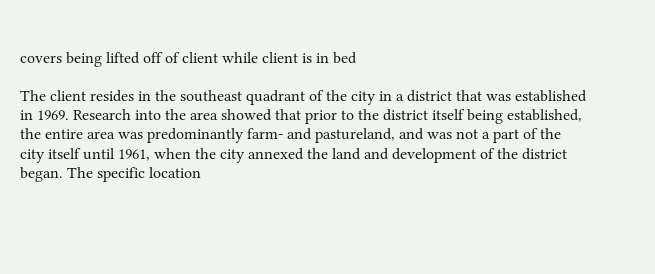covers being lifted off of client while client is in bed

The client resides in the southeast quadrant of the city in a district that was established in 1969. Research into the area showed that prior to the district itself being established, the entire area was predominantly farm- and pastureland, and was not a part of the city itself until 1961, when the city annexed the land and development of the district began. The specific location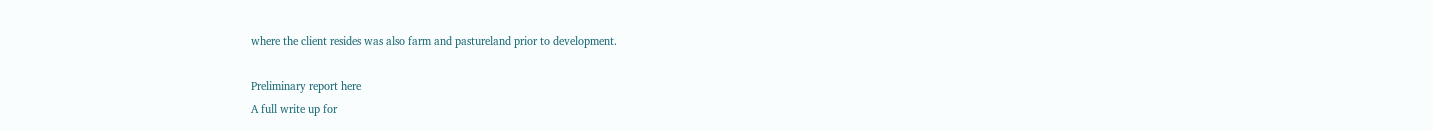where the client resides was also farm and pastureland prior to development.

Preliminary report here
A full write up for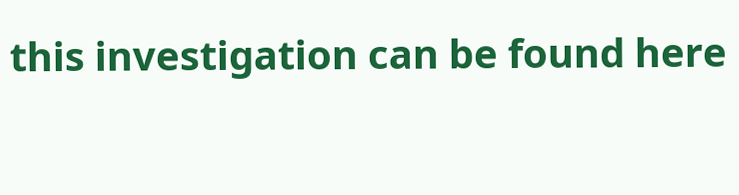this investigation can be found here